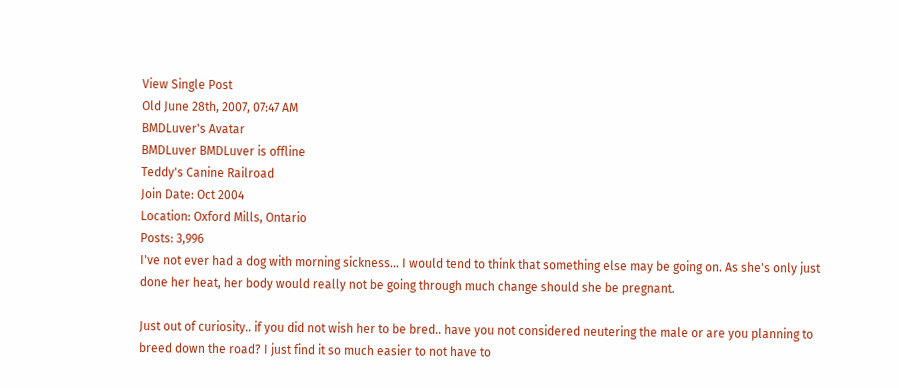View Single Post
Old June 28th, 2007, 07:47 AM
BMDLuver's Avatar
BMDLuver BMDLuver is offline
Teddy's Canine Railroad
Join Date: Oct 2004
Location: Oxford Mills, Ontario
Posts: 3,996
I've not ever had a dog with morning sickness... I would tend to think that something else may be going on. As she's only just done her heat, her body would really not be going through much change should she be pregnant.

Just out of curiosity.. if you did not wish her to be bred.. have you not considered neutering the male or are you planning to breed down the road? I just find it so much easier to not have to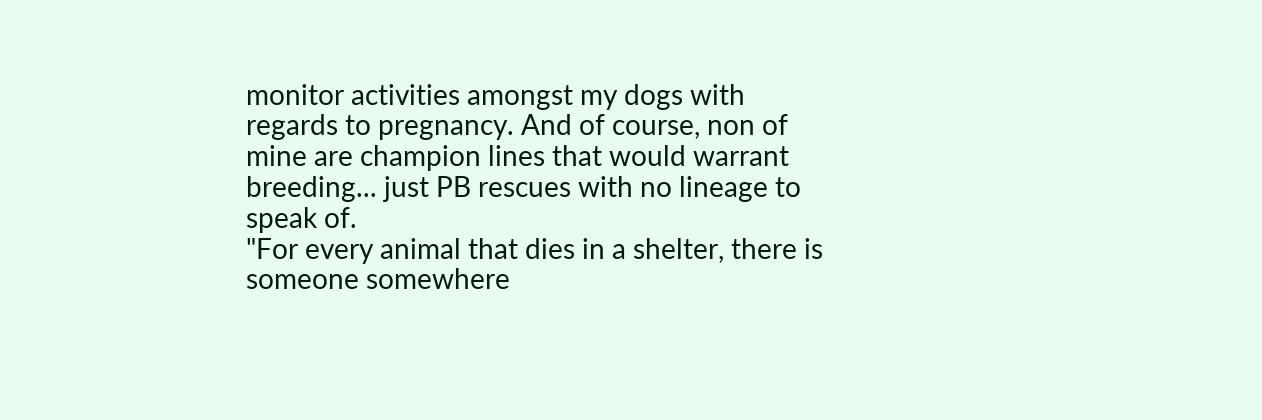monitor activities amongst my dogs with regards to pregnancy. And of course, non of mine are champion lines that would warrant breeding... just PB rescues with no lineage to speak of.
"For every animal that dies in a shelter, there is someone somewhere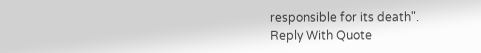responsible for its death".
Reply With Quote